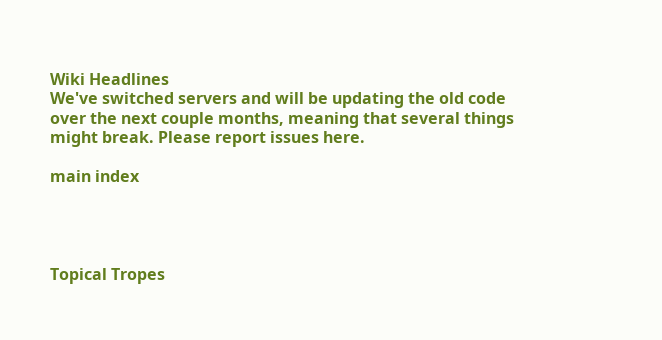Wiki Headlines
We've switched servers and will be updating the old code over the next couple months, meaning that several things might break. Please report issues here.

main index




Topical Tropes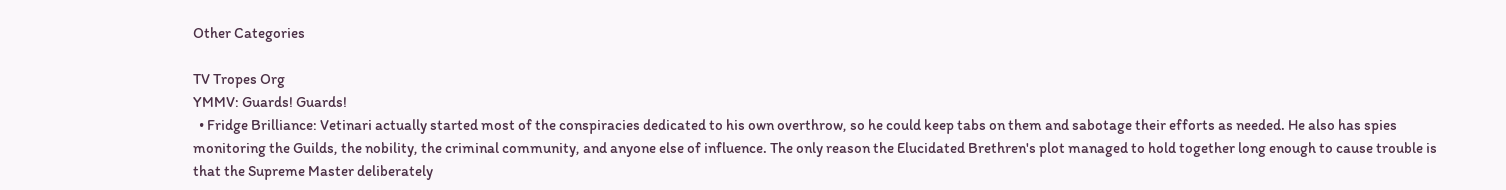Other Categories

TV Tropes Org
YMMV: Guards! Guards!
  • Fridge Brilliance: Vetinari actually started most of the conspiracies dedicated to his own overthrow, so he could keep tabs on them and sabotage their efforts as needed. He also has spies monitoring the Guilds, the nobility, the criminal community, and anyone else of influence. The only reason the Elucidated Brethren's plot managed to hold together long enough to cause trouble is that the Supreme Master deliberately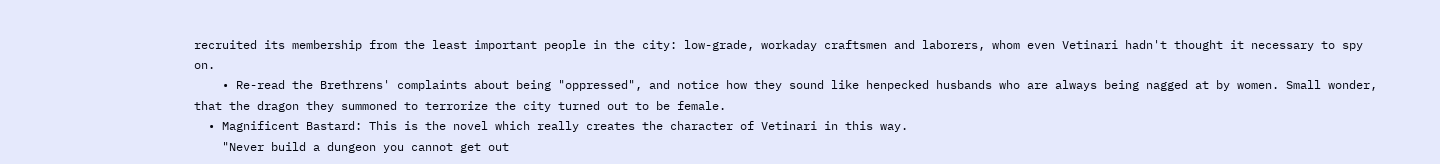recruited its membership from the least important people in the city: low-grade, workaday craftsmen and laborers, whom even Vetinari hadn't thought it necessary to spy on.
    • Re-read the Brethrens' complaints about being "oppressed", and notice how they sound like henpecked husbands who are always being nagged at by women. Small wonder, that the dragon they summoned to terrorize the city turned out to be female.
  • Magnificent Bastard: This is the novel which really creates the character of Vetinari in this way.
    "Never build a dungeon you cannot get out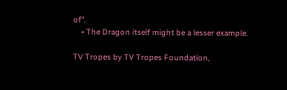of".
    • The Dragon itself might be a lesser example.

TV Tropes by TV Tropes Foundation,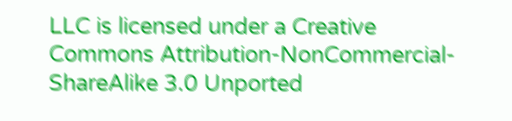LLC is licensed under a Creative Commons Attribution-NonCommercial-ShareAlike 3.0 Unported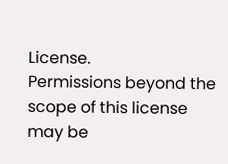License.
Permissions beyond the scope of this license may be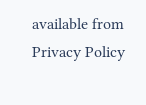available from
Privacy Policy